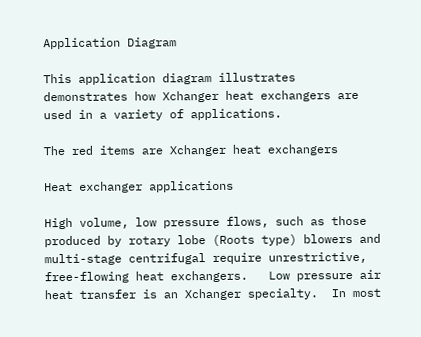Application Diagram

This application diagram illustrates demonstrates how Xchanger heat exchangers are used in a variety of applications.

The red items are Xchanger heat exchangers

Heat exchanger applications

High volume, low pressure flows, such as those produced by rotary lobe (Roots type) blowers and multi-stage centrifugal require unrestrictive, free-flowing heat exchangers.   Low pressure air heat transfer is an Xchanger specialty.  In most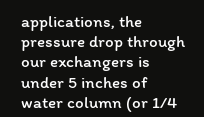applications, the pressure drop through our exchangers is under 5 inches of water column (or 1/4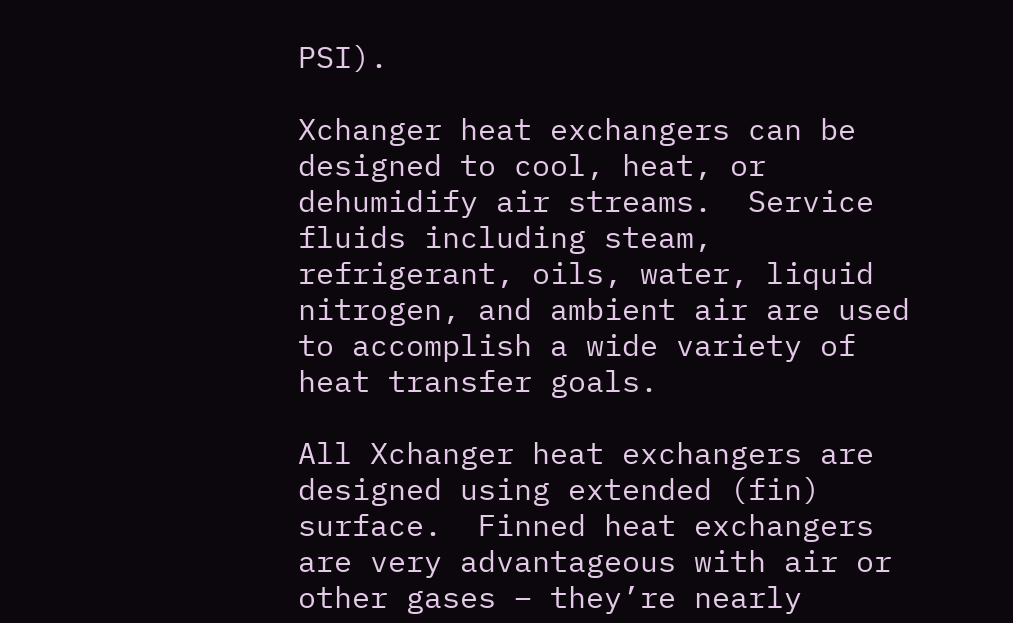PSI).

Xchanger heat exchangers can be designed to cool, heat, or dehumidify air streams.  Service fluids including steam, refrigerant, oils, water, liquid nitrogen, and ambient air are used to accomplish a wide variety of heat transfer goals.

All Xchanger heat exchangers are designed using extended (fin) surface.  Finned heat exchangers are very advantageous with air or other gases – they’re nearly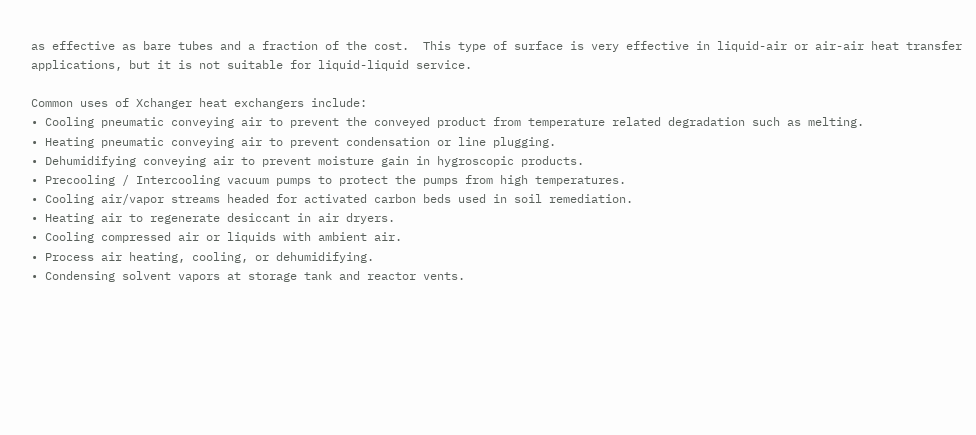as effective as bare tubes and a fraction of the cost.  This type of surface is very effective in liquid-air or air-air heat transfer applications, but it is not suitable for liquid-liquid service.

Common uses of Xchanger heat exchangers include:
• Cooling pneumatic conveying air to prevent the conveyed product from temperature related degradation such as melting.
• Heating pneumatic conveying air to prevent condensation or line plugging.
• Dehumidifying conveying air to prevent moisture gain in hygroscopic products.
• Precooling / Intercooling vacuum pumps to protect the pumps from high temperatures.
• Cooling air/vapor streams headed for activated carbon beds used in soil remediation.
• Heating air to regenerate desiccant in air dryers.
• Cooling compressed air or liquids with ambient air.
• Process air heating, cooling, or dehumidifying.
• Condensing solvent vapors at storage tank and reactor vents.